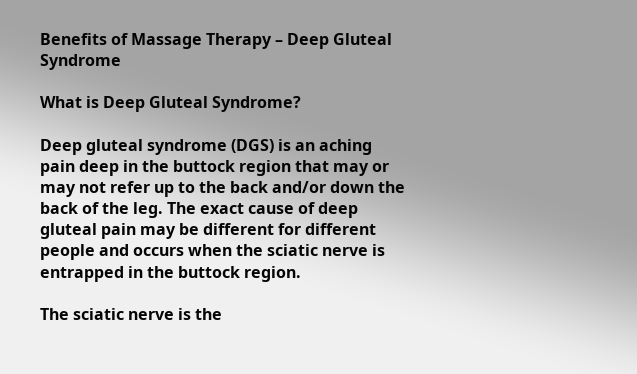Benefits of Massage Therapy – Deep Gluteal Syndrome

What is Deep Gluteal Syndrome?

Deep gluteal syndrome (DGS) is an aching pain deep in the buttock region that may or may not refer up to the back and/or down the back of the leg. The exact cause of deep gluteal pain may be different for different people and occurs when the sciatic nerve is entrapped in the buttock region.

The sciatic nerve is the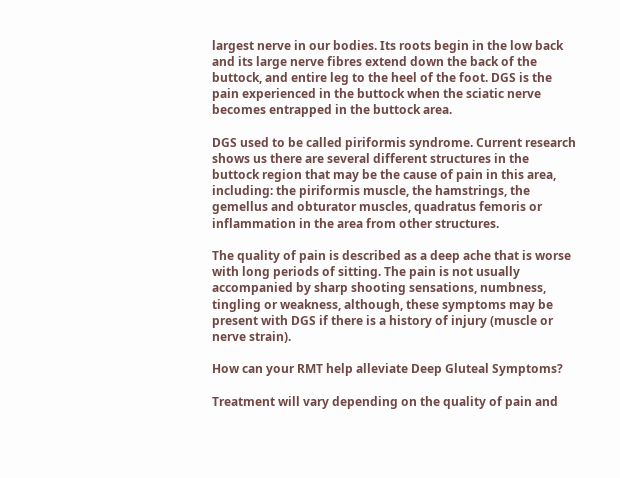largest nerve in our bodies. Its roots begin in the low back and its large nerve fibres extend down the back of the buttock, and entire leg to the heel of the foot. DGS is the pain experienced in the buttock when the sciatic nerve becomes entrapped in the buttock area.

DGS used to be called piriformis syndrome. Current research shows us there are several different structures in the buttock region that may be the cause of pain in this area, including: the piriformis muscle, the hamstrings, the gemellus and obturator muscles, quadratus femoris or inflammation in the area from other structures.

The quality of pain is described as a deep ache that is worse with long periods of sitting. The pain is not usually accompanied by sharp shooting sensations, numbness, tingling or weakness, although, these symptoms may be present with DGS if there is a history of injury (muscle or nerve strain).

How can your RMT help alleviate Deep Gluteal Symptoms?

Treatment will vary depending on the quality of pain and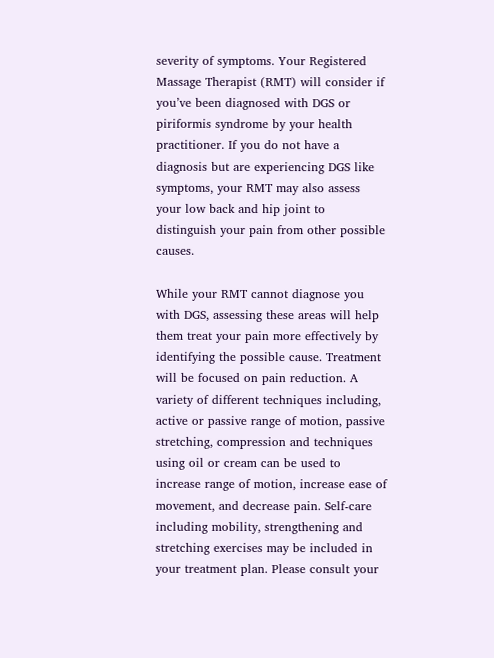severity of symptoms. Your Registered Massage Therapist (RMT) will consider if you’ve been diagnosed with DGS or piriformis syndrome by your health practitioner. If you do not have a diagnosis but are experiencing DGS like symptoms, your RMT may also assess your low back and hip joint to distinguish your pain from other possible causes.

While your RMT cannot diagnose you with DGS, assessing these areas will help them treat your pain more effectively by identifying the possible cause. Treatment will be focused on pain reduction. A variety of different techniques including, active or passive range of motion, passive stretching, compression and techniques using oil or cream can be used to increase range of motion, increase ease of movement, and decrease pain. Self-care including mobility, strengthening and stretching exercises may be included in your treatment plan. Please consult your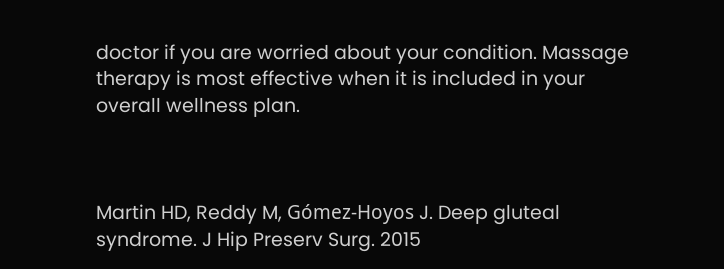doctor if you are worried about your condition. Massage therapy is most effective when it is included in your overall wellness plan.



Martin HD, Reddy M, Gómez-Hoyos J. Deep gluteal syndrome. J Hip Preserv Surg. 2015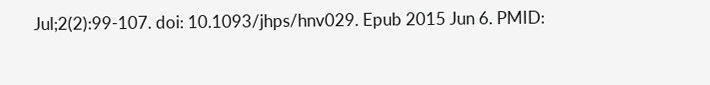Jul;2(2):99-107. doi: 10.1093/jhps/hnv029. Epub 2015 Jun 6. PMID: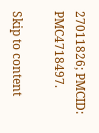27011826; PMCID: PMC4718497.

Skip to content